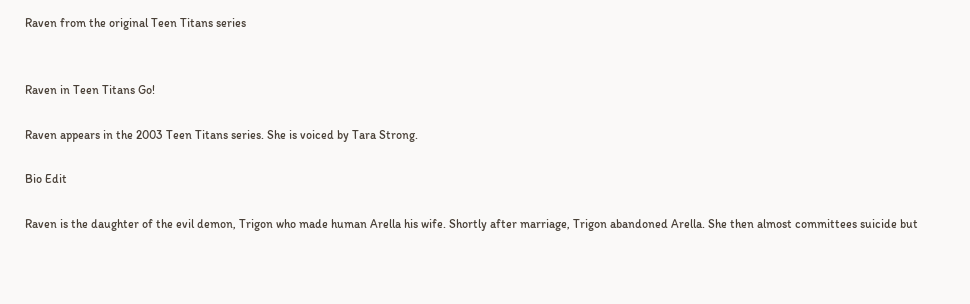Raven from the original Teen Titans series


Raven in Teen Titans Go!

Raven appears in the 2003 Teen Titans series. She is voiced by Tara Strong.

Bio Edit

Raven is the daughter of the evil demon, Trigon who made human Arella his wife. Shortly after marriage, Trigon abandoned Arella. She then almost committees suicide but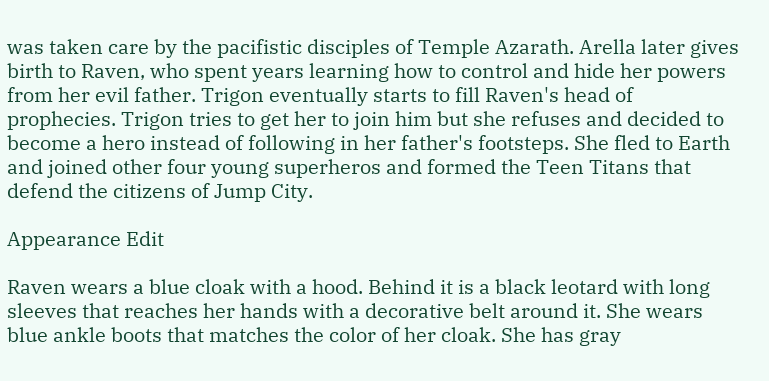was taken care by the pacifistic disciples of Temple Azarath. Arella later gives birth to Raven, who spent years learning how to control and hide her powers from her evil father. Trigon eventually starts to fill Raven's head of prophecies. Trigon tries to get her to join him but she refuses and decided to become a hero instead of following in her father's footsteps. She fled to Earth and joined other four young superheros and formed the Teen Titans that defend the citizens of Jump City.

Appearance Edit

Raven wears a blue cloak with a hood. Behind it is a black leotard with long sleeves that reaches her hands with a decorative belt around it. She wears blue ankle boots that matches the color of her cloak. She has gray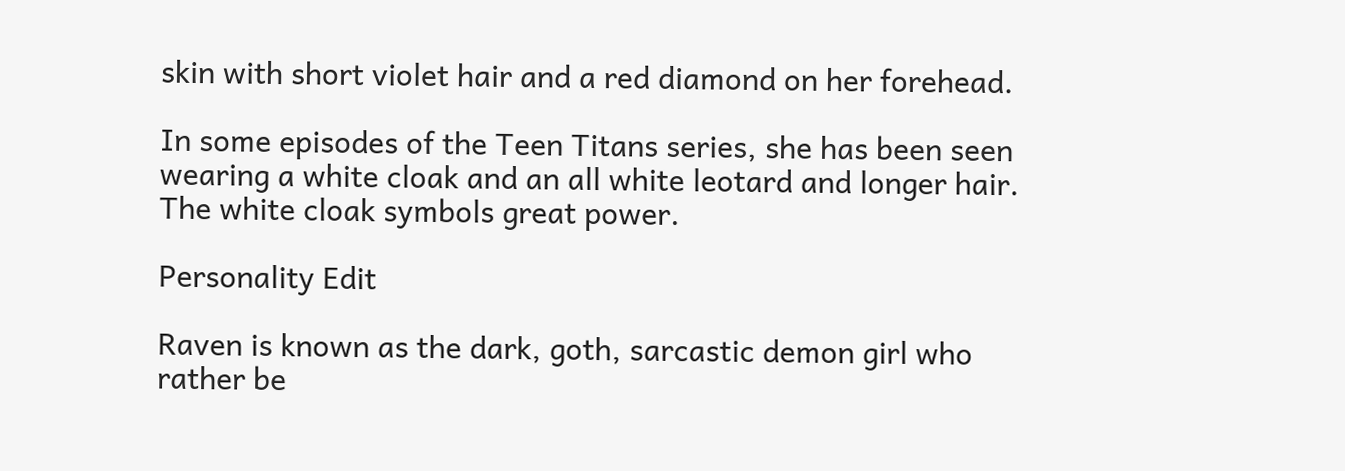skin with short violet hair and a red diamond on her forehead.

In some episodes of the Teen Titans series, she has been seen wearing a white cloak and an all white leotard and longer hair. The white cloak symbols great power.

Personality Edit

Raven is known as the dark, goth, sarcastic demon girl who rather be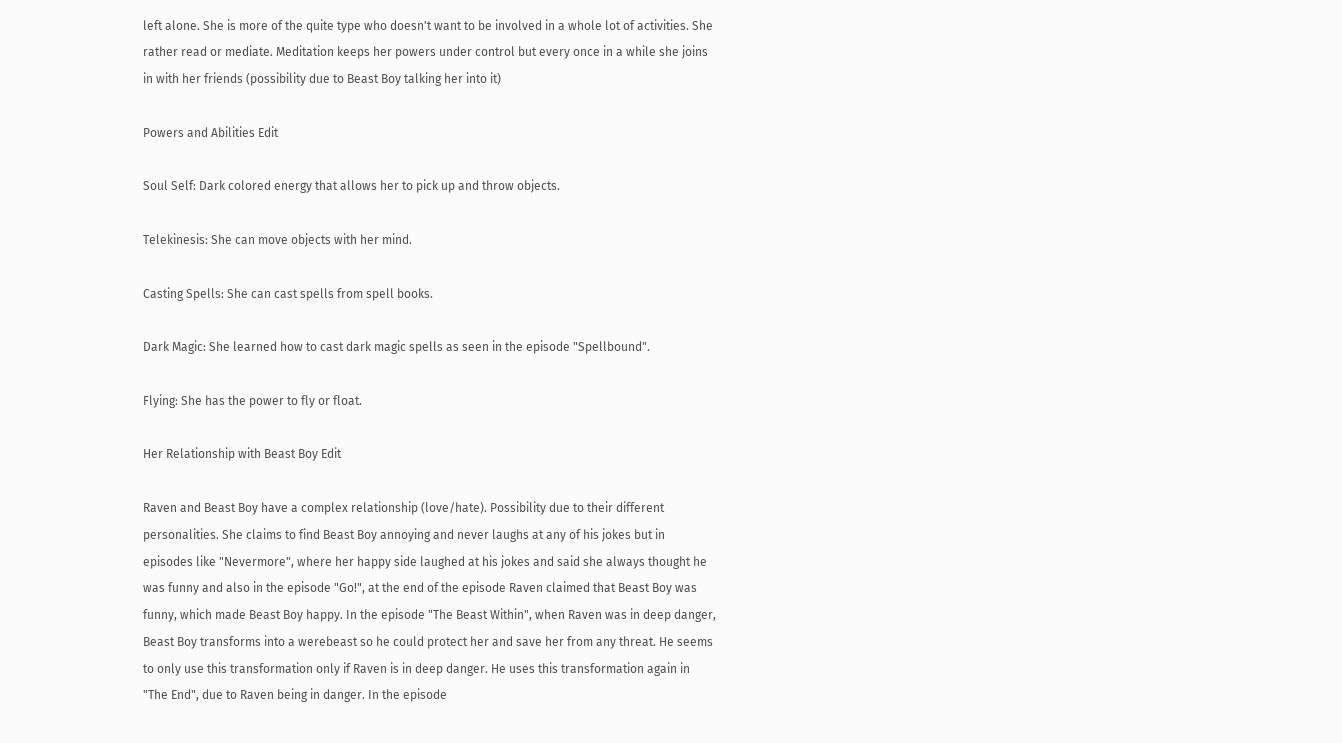left alone. She is more of the quite type who doesn't want to be involved in a whole lot of activities. She rather read or mediate. Meditation keeps her powers under control but every once in a while she joins in with her friends (possibility due to Beast Boy talking her into it)

Powers and Abilities Edit

Soul Self: Dark colored energy that allows her to pick up and throw objects.

Telekinesis: She can move objects with her mind.

Casting Spells: She can cast spells from spell books.

Dark Magic: She learned how to cast dark magic spells as seen in the episode "Spellbound".

Flying: She has the power to fly or float.

Her Relationship with Beast Boy Edit

Raven and Beast Boy have a complex relationship (love/hate). Possibility due to their different personalities. She claims to find Beast Boy annoying and never laughs at any of his jokes but in episodes like "Nevermore", where her happy side laughed at his jokes and said she always thought he was funny and also in the episode "Go!", at the end of the episode Raven claimed that Beast Boy was funny, which made Beast Boy happy. In the episode "The Beast Within", when Raven was in deep danger, Beast Boy transforms into a werebeast so he could protect her and save her from any threat. He seems to only use this transformation only if Raven is in deep danger. He uses this transformation again in "The End", due to Raven being in danger. In the episode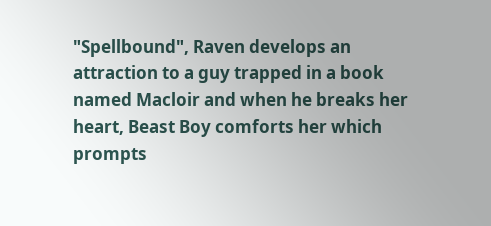"Spellbound", Raven develops an attraction to a guy trapped in a book named Macloir and when he breaks her heart, Beast Boy comforts her which prompts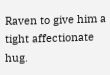Raven to give him a tight affectionate hug.